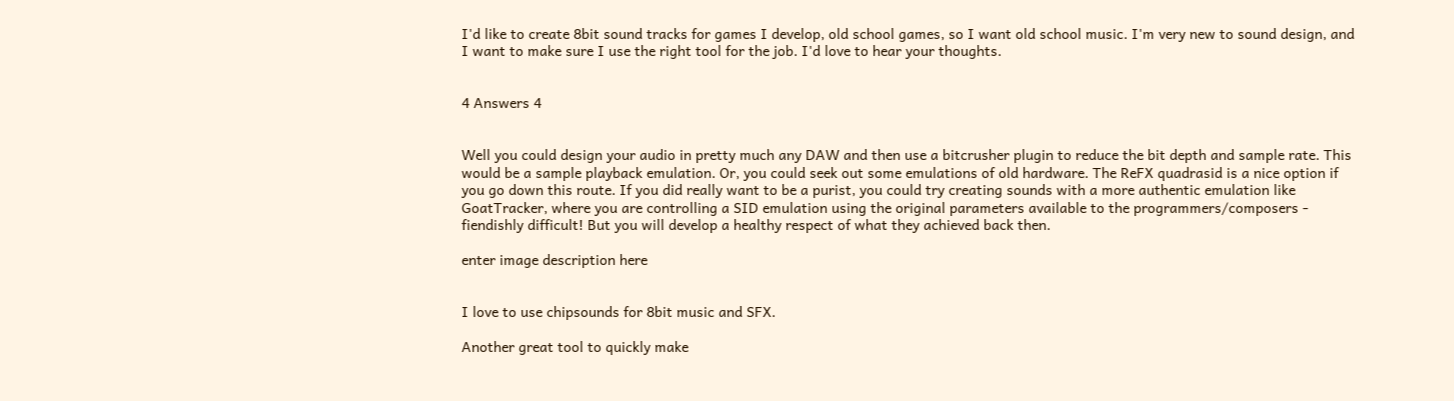I'd like to create 8bit sound tracks for games I develop, old school games, so I want old school music. I'm very new to sound design, and I want to make sure I use the right tool for the job. I'd love to hear your thoughts.


4 Answers 4


Well you could design your audio in pretty much any DAW and then use a bitcrusher plugin to reduce the bit depth and sample rate. This would be a sample playback emulation. Or, you could seek out some emulations of old hardware. The ReFX quadrasid is a nice option if you go down this route. If you did really want to be a purist, you could try creating sounds with a more authentic emulation like GoatTracker, where you are controlling a SID emulation using the original parameters available to the programmers/composers - fiendishly difficult! But you will develop a healthy respect of what they achieved back then.

enter image description here


I love to use chipsounds for 8bit music and SFX.

Another great tool to quickly make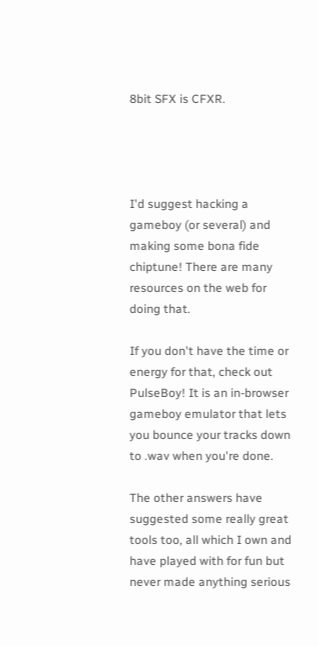8bit SFX is CFXR.




I'd suggest hacking a gameboy (or several) and making some bona fide chiptune! There are many resources on the web for doing that.

If you don't have the time or energy for that, check out PulseBoy! It is an in-browser gameboy emulator that lets you bounce your tracks down to .wav when you're done.

The other answers have suggested some really great tools too, all which I own and have played with for fun but never made anything serious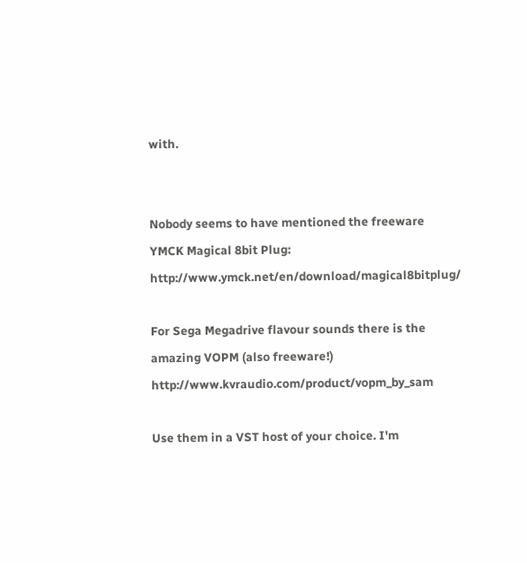with.


Nobody seems to have mentioned the freeware YMCK Magical 8bit Plug: http://www.ymck.net/en/download/magical8bitplug/

For Sega Megadrive flavour sounds there is the amazing VOPM (also freeware!) http://www.kvraudio.com/product/vopm_by_sam

Use them in a VST host of your choice. I'm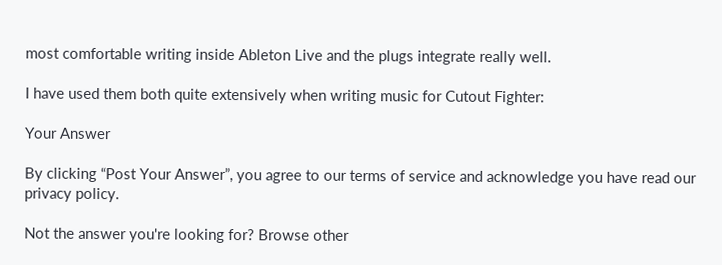most comfortable writing inside Ableton Live and the plugs integrate really well.

I have used them both quite extensively when writing music for Cutout Fighter:

Your Answer

By clicking “Post Your Answer”, you agree to our terms of service and acknowledge you have read our privacy policy.

Not the answer you're looking for? Browse other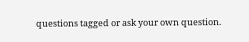questions tagged or ask your own question.